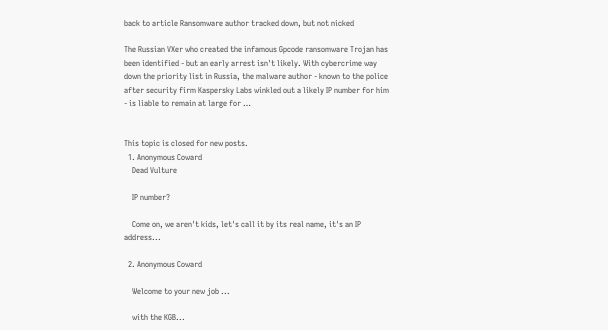back to article Ransomware author tracked down, but not nicked

The Russian VXer who created the infamous Gpcode ransomware Trojan has been identified - but an early arrest isn't likely. With cybercrime way down the priority list in Russia, the malware author - known to the police after security firm Kaspersky Labs winkled out a likely IP number for him - is liable to remain at large for …


This topic is closed for new posts.
  1. Anonymous Coward
    Dead Vulture

    IP number?

    Come on, we aren't kids, let's call it by its real name, it's an IP address...

  2. Anonymous Coward

    Welcome to your new job ...

    with the KGB...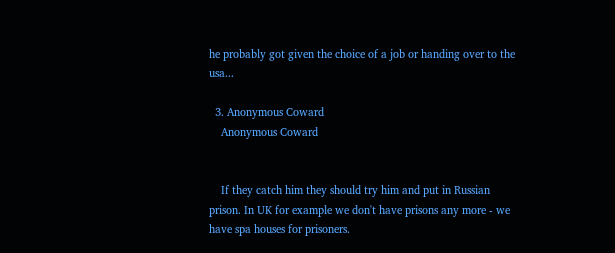he probably got given the choice of a job or handing over to the usa...

  3. Anonymous Coward
    Anonymous Coward


    If they catch him they should try him and put in Russian prison. In UK for example we don't have prisons any more - we have spa houses for prisoners.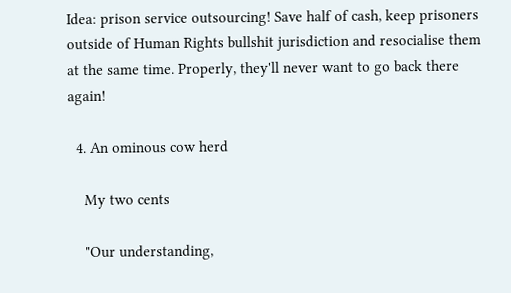Idea: prison service outsourcing! Save half of cash, keep prisoners outside of Human Rights bullshit jurisdiction and resocialise them at the same time. Properly, they'll never want to go back there again!

  4. An ominous cow herd

    My two cents

    "Our understanding,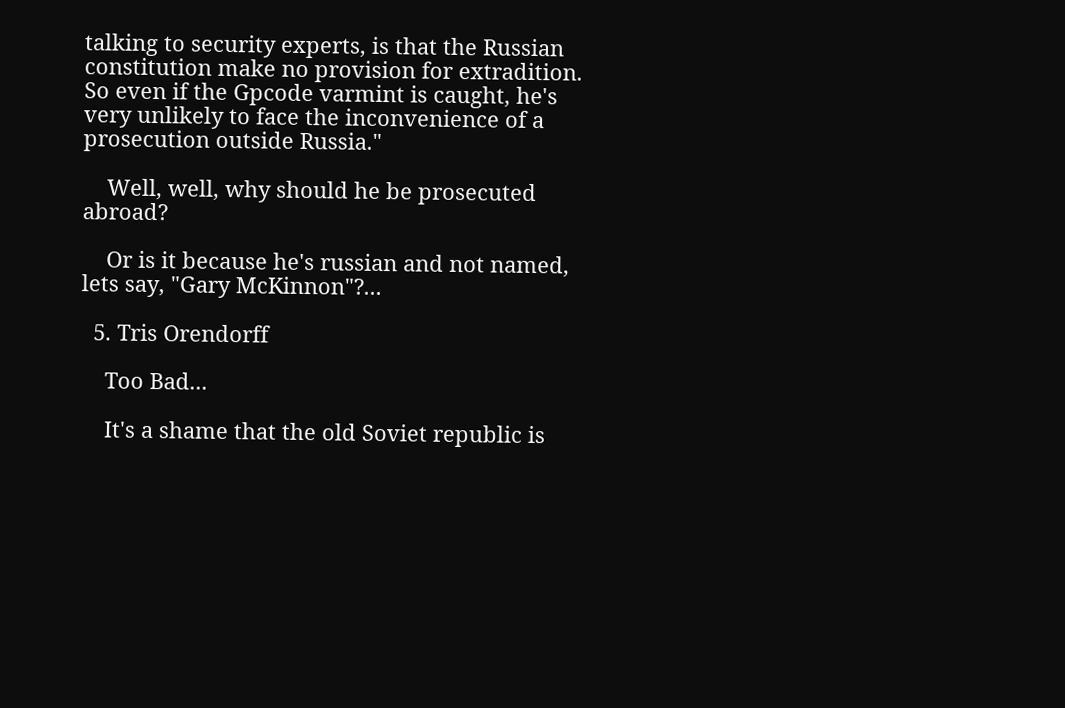talking to security experts, is that the Russian constitution make no provision for extradition. So even if the Gpcode varmint is caught, he's very unlikely to face the inconvenience of a prosecution outside Russia."

    Well, well, why should he be prosecuted abroad?

    Or is it because he's russian and not named, lets say, "Gary McKinnon"?...

  5. Tris Orendorff

    Too Bad...

    It's a shame that the old Soviet republic is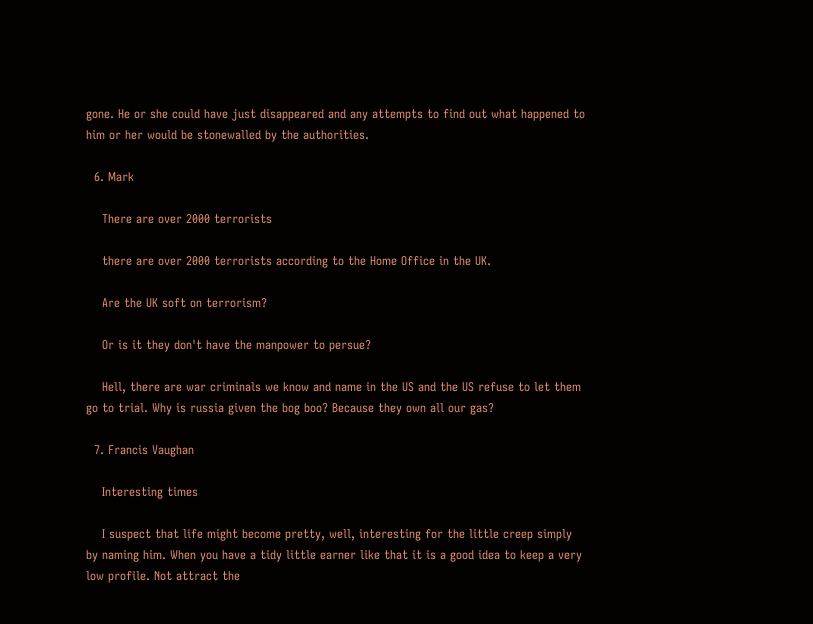gone. He or she could have just disappeared and any attempts to find out what happened to him or her would be stonewalled by the authorities.

  6. Mark

    There are over 2000 terrorists

    there are over 2000 terrorists according to the Home Office in the UK.

    Are the UK soft on terrorism?

    Or is it they don't have the manpower to persue?

    Hell, there are war criminals we know and name in the US and the US refuse to let them go to trial. Why is russia given the bog boo? Because they own all our gas?

  7. Francis Vaughan

    Interesting times

    I suspect that life might become pretty, well, interesting for the little creep simply by naming him. When you have a tidy little earner like that it is a good idea to keep a very low profile. Not attract the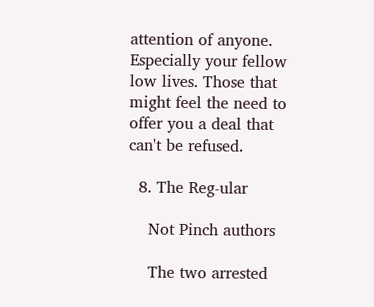attention of anyone. Especially your fellow low lives. Those that might feel the need to offer you a deal that can't be refused.

  8. The Reg-ular

    Not Pinch authors

    The two arrested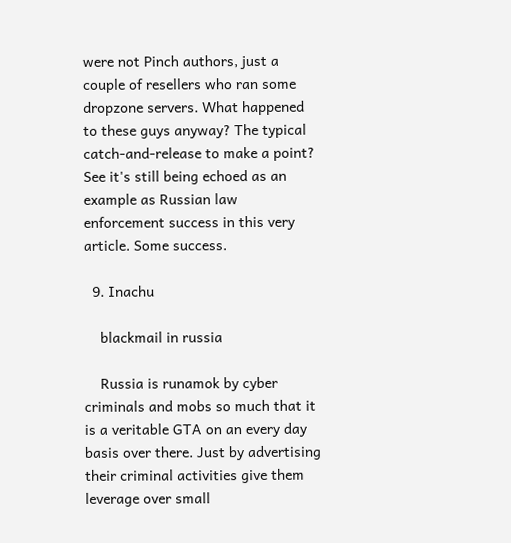were not Pinch authors, just a couple of resellers who ran some dropzone servers. What happened to these guys anyway? The typical catch-and-release to make a point? See it's still being echoed as an example as Russian law enforcement success in this very article. Some success.

  9. Inachu

    blackmail in russia

    Russia is runamok by cyber criminals and mobs so much that it is a veritable GTA on an every day basis over there. Just by advertising their criminal activities give them leverage over small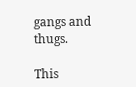gangs and thugs.

This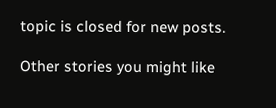topic is closed for new posts.

Other stories you might like